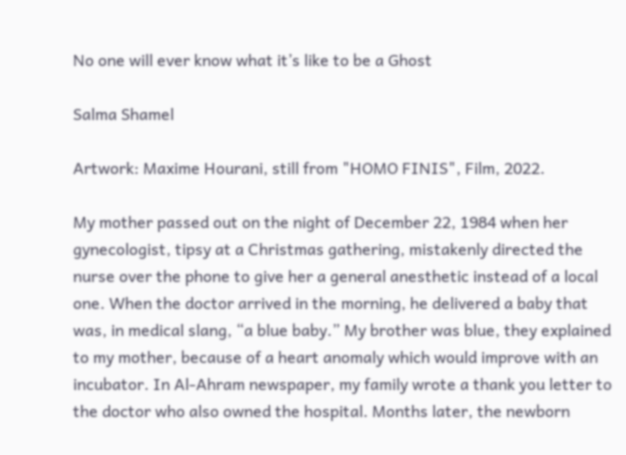No one will ever know what it’s like to be a Ghost

Salma Shamel

Artwork: Maxime Hourani, still from "HOMO FINIS", Film, 2022.

My mother passed out on the night of December 22, 1984 when her gynecologist, tipsy at a Christmas gathering, mistakenly directed the nurse over the phone to give her a general anesthetic instead of a local one. When the doctor arrived in the morning, he delivered a baby that was, in medical slang, “a blue baby.” My brother was blue, they explained to my mother, because of a heart anomaly which would improve with an incubator. In Al-Ahram newspaper, my family wrote a thank you letter to the doctor who also owned the hospital. Months later, the newborn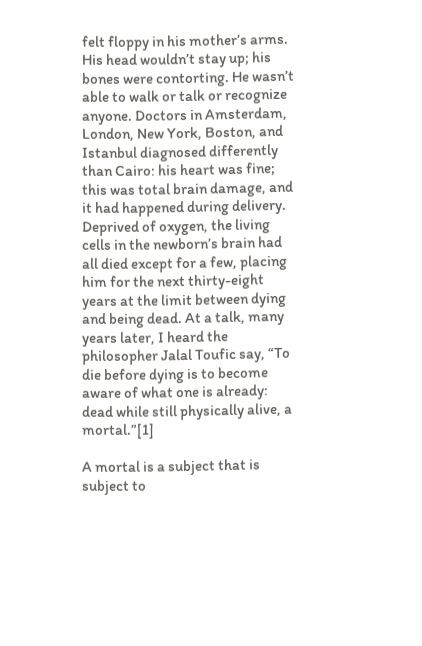felt floppy in his mother’s arms. His head wouldn’t stay up; his bones were contorting. He wasn’t able to walk or talk or recognize anyone. Doctors in Amsterdam, London, New York, Boston, and Istanbul diagnosed differently than Cairo: his heart was fine; this was total brain damage, and it had happened during delivery. Deprived of oxygen, the living cells in the newborn’s brain had all died except for a few, placing him for the next thirty-eight years at the limit between dying and being dead. At a talk, many years later, I heard the philosopher Jalal Toufic say, “To die before dying is to become aware of what one is already: dead while still physically alive, a mortal.”[1]

A mortal is a subject that is subject to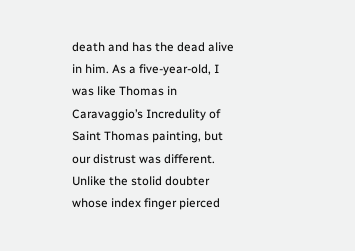death and has the dead alive in him. As a five-year-old, I was like Thomas in Caravaggio’s Incredulity of Saint Thomas painting, but our distrust was different. Unlike the stolid doubter whose index finger pierced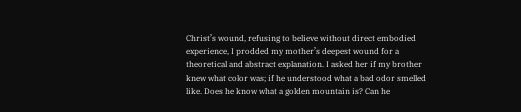Christ’s wound, refusing to believe without direct embodied experience, I prodded my mother’s deepest wound for a theoretical and abstract explanation. I asked her if my brother knew what color was; if he understood what a bad odor smelled like. Does he know what a golden mountain is? Can he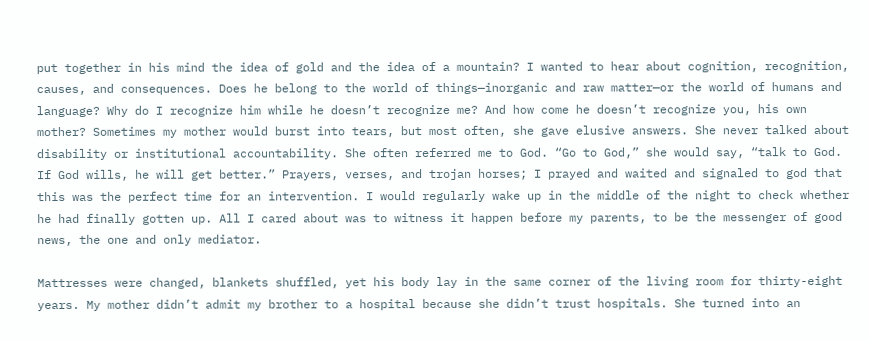put together in his mind the idea of gold and the idea of a mountain? I wanted to hear about cognition, recognition, causes, and consequences. Does he belong to the world of things—inorganic and raw matter—or the world of humans and language? Why do I recognize him while he doesn’t recognize me? And how come he doesn’t recognize you, his own mother? Sometimes my mother would burst into tears, but most often, she gave elusive answers. She never talked about disability or institutional accountability. She often referred me to God. “Go to God,” she would say, “talk to God. If God wills, he will get better.” Prayers, verses, and trojan horses; I prayed and waited and signaled to god that this was the perfect time for an intervention. I would regularly wake up in the middle of the night to check whether he had finally gotten up. All I cared about was to witness it happen before my parents, to be the messenger of good news, the one and only mediator.

Mattresses were changed, blankets shuffled, yet his body lay in the same corner of the living room for thirty-eight years. My mother didn’t admit my brother to a hospital because she didn’t trust hospitals. She turned into an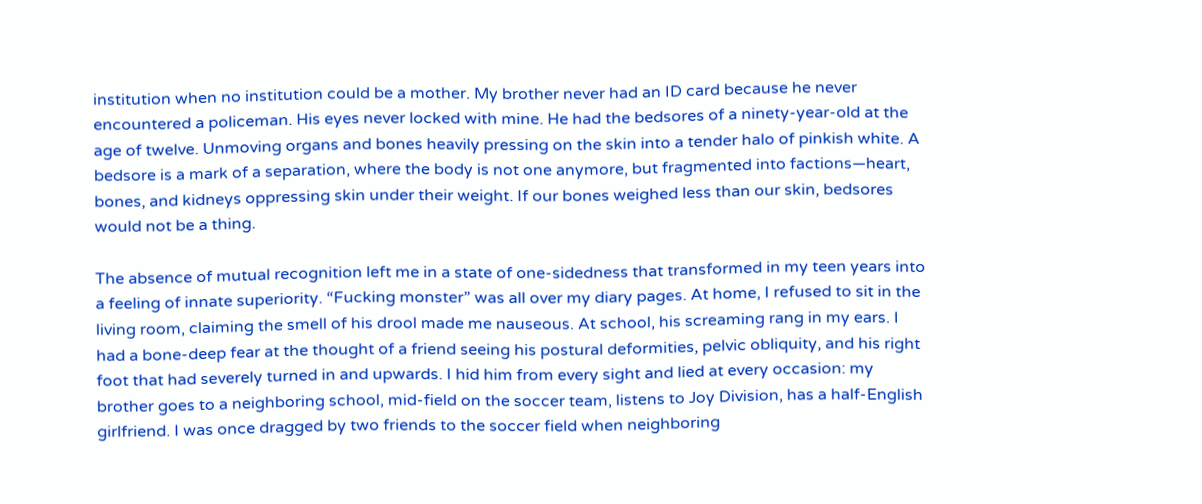institution when no institution could be a mother. My brother never had an ID card because he never encountered a policeman. His eyes never locked with mine. He had the bedsores of a ninety-year-old at the age of twelve. Unmoving organs and bones heavily pressing on the skin into a tender halo of pinkish white. A bedsore is a mark of a separation, where the body is not one anymore, but fragmented into factions—heart, bones, and kidneys oppressing skin under their weight. If our bones weighed less than our skin, bedsores would not be a thing.

The absence of mutual recognition left me in a state of one-sidedness that transformed in my teen years into a feeling of innate superiority. “Fucking monster” was all over my diary pages. At home, I refused to sit in the living room, claiming the smell of his drool made me nauseous. At school, his screaming rang in my ears. I had a bone-deep fear at the thought of a friend seeing his postural deformities, pelvic obliquity, and his right foot that had severely turned in and upwards. I hid him from every sight and lied at every occasion: my brother goes to a neighboring school, mid-field on the soccer team, listens to Joy Division, has a half-English girlfriend. I was once dragged by two friends to the soccer field when neighboring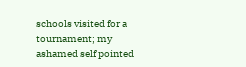schools visited for a tournament; my ashamed self pointed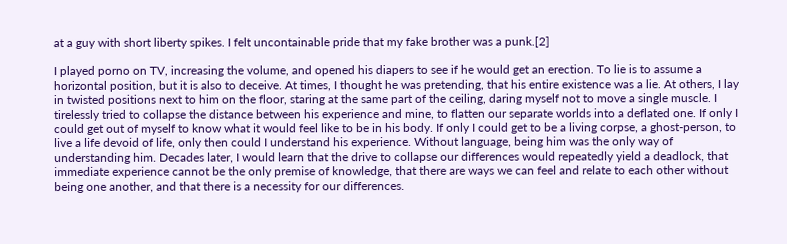at a guy with short liberty spikes. I felt uncontainable pride that my fake brother was a punk.[2]

I played porno on TV, increasing the volume, and opened his diapers to see if he would get an erection. To lie is to assume a horizontal position, but it is also to deceive. At times, I thought he was pretending, that his entire existence was a lie. At others, I lay in twisted positions next to him on the floor, staring at the same part of the ceiling, daring myself not to move a single muscle. I tirelessly tried to collapse the distance between his experience and mine, to flatten our separate worlds into a deflated one. If only I could get out of myself to know what it would feel like to be in his body. If only I could get to be a living corpse, a ghost-person, to live a life devoid of life, only then could I understand his experience. Without language, being him was the only way of understanding him. Decades later, I would learn that the drive to collapse our differences would repeatedly yield a deadlock, that immediate experience cannot be the only premise of knowledge, that there are ways we can feel and relate to each other without being one another, and that there is a necessity for our differences.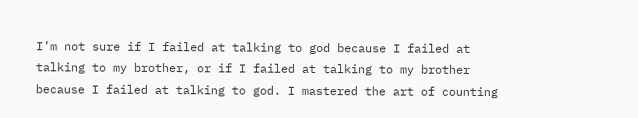I’m not sure if I failed at talking to god because I failed at talking to my brother, or if I failed at talking to my brother because I failed at talking to god. I mastered the art of counting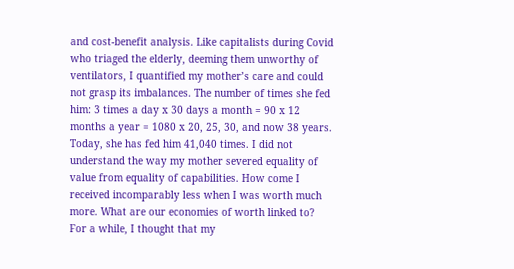and cost-benefit analysis. Like capitalists during Covid who triaged the elderly, deeming them unworthy of ventilators, I quantified my mother’s care and could not grasp its imbalances. The number of times she fed him: 3 times a day x 30 days a month = 90 x 12 months a year = 1080 x 20, 25, 30, and now 38 years. Today, she has fed him 41,040 times. I did not understand the way my mother severed equality of value from equality of capabilities. How come I received incomparably less when I was worth much more. What are our economies of worth linked to? For a while, I thought that my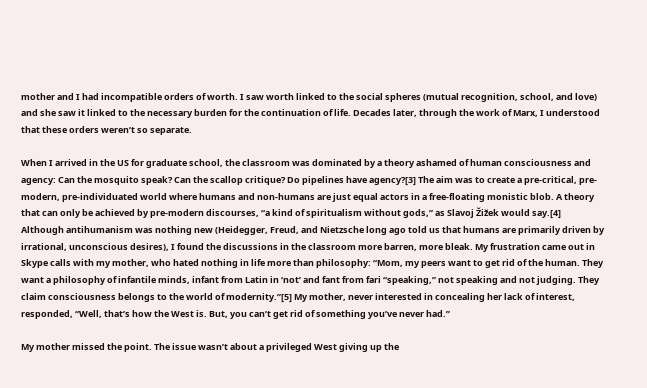mother and I had incompatible orders of worth. I saw worth linked to the social spheres (mutual recognition, school, and love) and she saw it linked to the necessary burden for the continuation of life. Decades later, through the work of Marx, I understood that these orders weren’t so separate.

When I arrived in the US for graduate school, the classroom was dominated by a theory ashamed of human consciousness and agency: Can the mosquito speak? Can the scallop critique? Do pipelines have agency?[3] The aim was to create a pre-critical, pre-modern, pre-individuated world where humans and non-humans are just equal actors in a free-floating monistic blob. A theory that can only be achieved by pre-modern discourses, “a kind of spiritualism without gods,” as Slavoj Žižek would say.[4] Although antihumanism was nothing new (Heidegger, Freud, and Nietzsche long ago told us that humans are primarily driven by irrational, unconscious desires), I found the discussions in the classroom more barren, more bleak. My frustration came out in Skype calls with my mother, who hated nothing in life more than philosophy: “Mom, my peers want to get rid of the human. They want a philosophy of infantile minds, infant from Latin in ‘not’ and fant from fari “speaking,” not speaking and not judging. They claim consciousness belongs to the world of modernity.”[5] My mother, never interested in concealing her lack of interest, responded, “Well, that’s how the West is. But, you can’t get rid of something you’ve never had.”

My mother missed the point. The issue wasn’t about a privileged West giving up the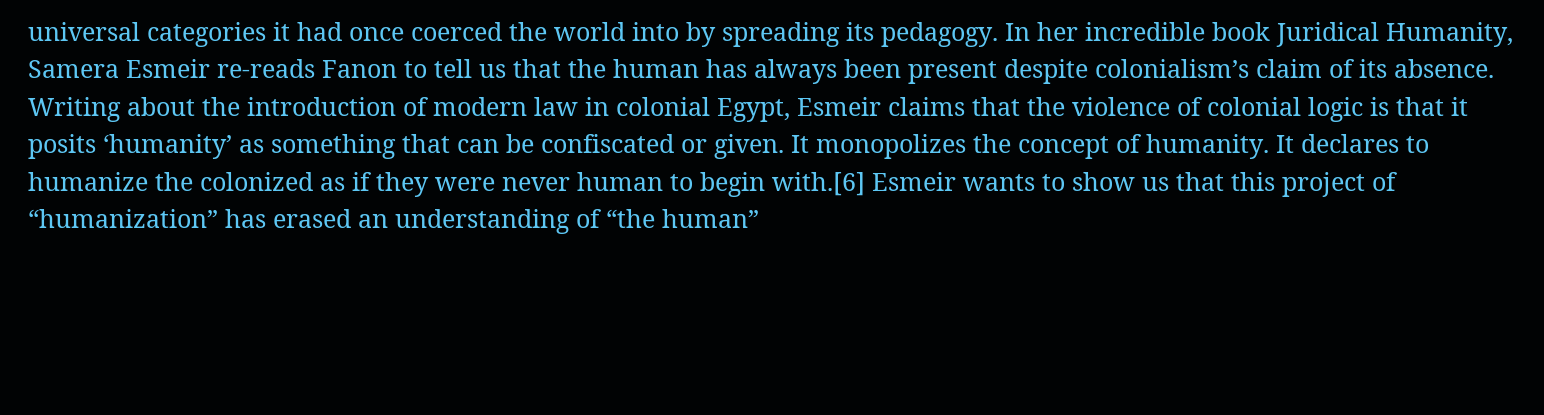universal categories it had once coerced the world into by spreading its pedagogy. In her incredible book Juridical Humanity, Samera Esmeir re-reads Fanon to tell us that the human has always been present despite colonialism’s claim of its absence. Writing about the introduction of modern law in colonial Egypt, Esmeir claims that the violence of colonial logic is that it posits ‘humanity’ as something that can be confiscated or given. It monopolizes the concept of humanity. It declares to humanize the colonized as if they were never human to begin with.[6] Esmeir wants to show us that this project of “humanization” has erased an understanding of “the human”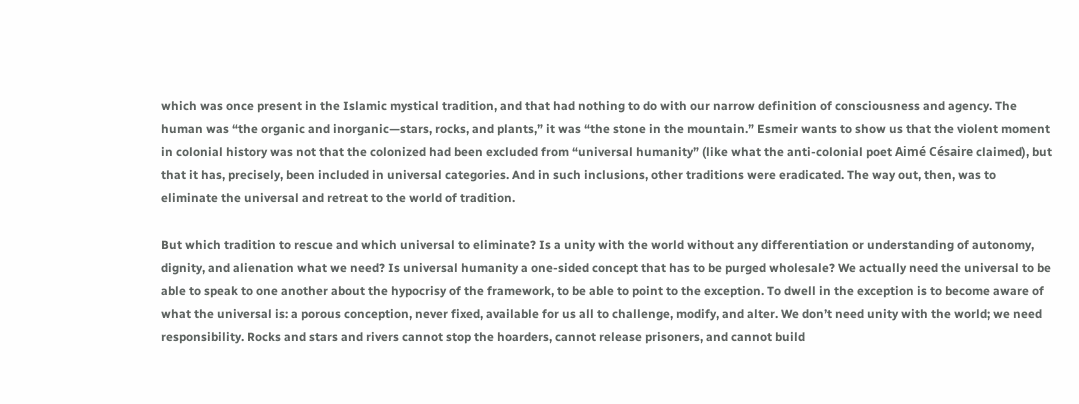which was once present in the Islamic mystical tradition, and that had nothing to do with our narrow definition of consciousness and agency. The human was “the organic and inorganic—stars, rocks, and plants,” it was “the stone in the mountain.” Esmeir wants to show us that the violent moment in colonial history was not that the colonized had been excluded from “universal humanity” (like what the anti-colonial poet Aimé Césaire claimed), but that it has, precisely, been included in universal categories. And in such inclusions, other traditions were eradicated. The way out, then, was to eliminate the universal and retreat to the world of tradition.

But which tradition to rescue and which universal to eliminate? Is a unity with the world without any differentiation or understanding of autonomy, dignity, and alienation what we need? Is universal humanity a one-sided concept that has to be purged wholesale? We actually need the universal to be able to speak to one another about the hypocrisy of the framework, to be able to point to the exception. To dwell in the exception is to become aware of what the universal is: a porous conception, never fixed, available for us all to challenge, modify, and alter. We don’t need unity with the world; we need responsibility. Rocks and stars and rivers cannot stop the hoarders, cannot release prisoners, and cannot build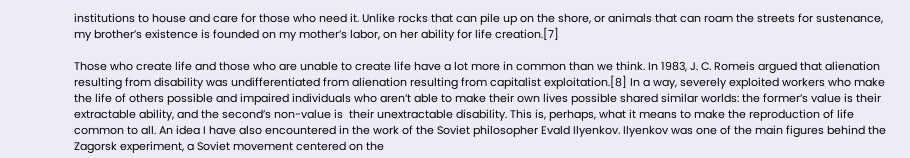institutions to house and care for those who need it. Unlike rocks that can pile up on the shore, or animals that can roam the streets for sustenance, my brother’s existence is founded on my mother’s labor, on her ability for life creation.[7]

Those who create life and those who are unable to create life have a lot more in common than we think. In 1983, J. C. Romeis argued that alienation resulting from disability was undifferentiated from alienation resulting from capitalist exploitation.[8] In a way, severely exploited workers who make the life of others possible and impaired individuals who aren’t able to make their own lives possible shared similar worlds: the former’s value is their extractable ability, and the second’s non-value is  their unextractable disability. This is, perhaps, what it means to make the reproduction of life common to all. An idea I have also encountered in the work of the Soviet philosopher Evald Ilyenkov. Ilyenkov was one of the main figures behind the Zagorsk experiment, a Soviet movement centered on the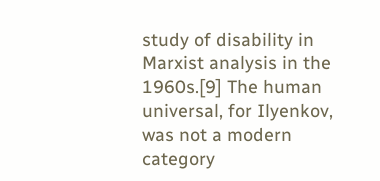study of disability in Marxist analysis in the 1960s.[9] The human universal, for Ilyenkov, was not a modern category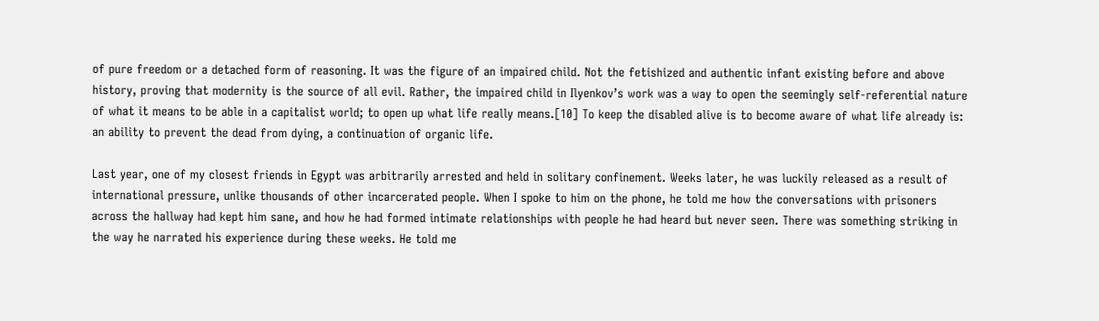of pure freedom or a detached form of reasoning. It was the figure of an impaired child. Not the fetishized and authentic infant existing before and above history, proving that modernity is the source of all evil. Rather, the impaired child in Ilyenkov’s work was a way to open the seemingly self-referential nature of what it means to be able in a capitalist world; to open up what life really means.[10] To keep the disabled alive is to become aware of what life already is: an ability to prevent the dead from dying, a continuation of organic life.

Last year, one of my closest friends in Egypt was arbitrarily arrested and held in solitary confinement. Weeks later, he was luckily released as a result of international pressure, unlike thousands of other incarcerated people. When I spoke to him on the phone, he told me how the conversations with prisoners across the hallway had kept him sane, and how he had formed intimate relationships with people he had heard but never seen. There was something striking in the way he narrated his experience during these weeks. He told me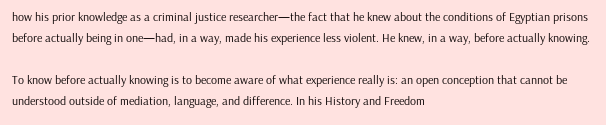how his prior knowledge as a criminal justice researcher—the fact that he knew about the conditions of Egyptian prisons before actually being in one—had, in a way, made his experience less violent. He knew, in a way, before actually knowing.

To know before actually knowing is to become aware of what experience really is: an open conception that cannot be understood outside of mediation, language, and difference. In his History and Freedom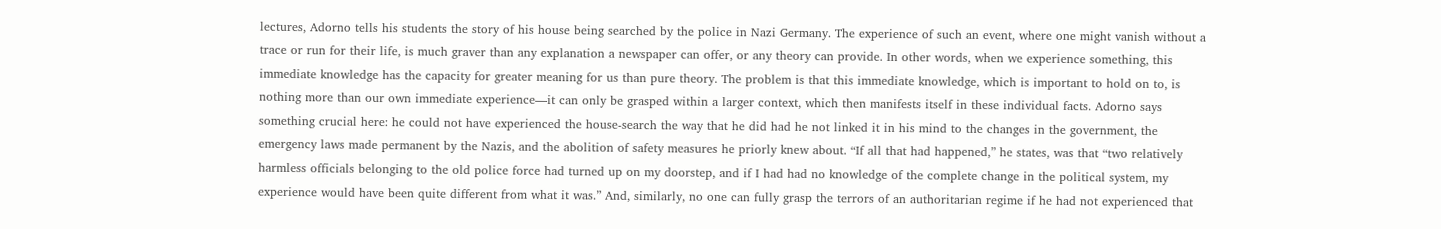lectures, Adorno tells his students the story of his house being searched by the police in Nazi Germany. The experience of such an event, where one might vanish without a trace or run for their life, is much graver than any explanation a newspaper can offer, or any theory can provide. In other words, when we experience something, this immediate knowledge has the capacity for greater meaning for us than pure theory. The problem is that this immediate knowledge, which is important to hold on to, is nothing more than our own immediate experience––it can only be grasped within a larger context, which then manifests itself in these individual facts. Adorno says something crucial here: he could not have experienced the house-search the way that he did had he not linked it in his mind to the changes in the government, the emergency laws made permanent by the Nazis, and the abolition of safety measures he priorly knew about. “If all that had happened,” he states, was that “two relatively harmless officials belonging to the old police force had turned up on my doorstep, and if I had had no knowledge of the complete change in the political system, my experience would have been quite different from what it was.” And, similarly, no one can fully grasp the terrors of an authoritarian regime if he had not experienced that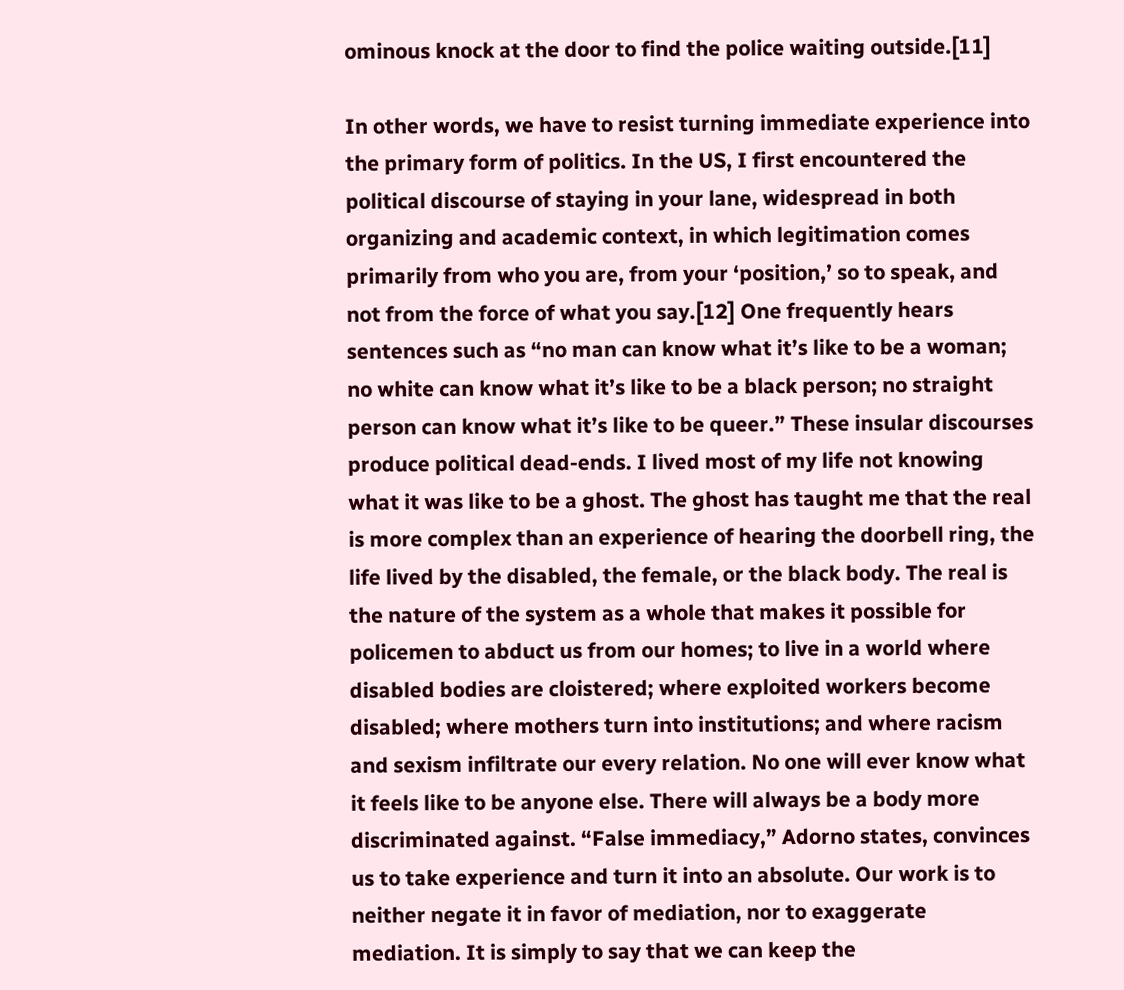ominous knock at the door to find the police waiting outside.[11]

In other words, we have to resist turning immediate experience into the primary form of politics. In the US, I first encountered the political discourse of staying in your lane, widespread in both organizing and academic context, in which legitimation comes primarily from who you are, from your ‘position,’ so to speak, and not from the force of what you say.[12] One frequently hears sentences such as “no man can know what it’s like to be a woman; no white can know what it’s like to be a black person; no straight person can know what it’s like to be queer.” These insular discourses produce political dead-ends. I lived most of my life not knowing what it was like to be a ghost. The ghost has taught me that the real is more complex than an experience of hearing the doorbell ring, the life lived by the disabled, the female, or the black body. The real is the nature of the system as a whole that makes it possible for policemen to abduct us from our homes; to live in a world where disabled bodies are cloistered; where exploited workers become disabled; where mothers turn into institutions; and where racism and sexism infiltrate our every relation. No one will ever know what it feels like to be anyone else. There will always be a body more discriminated against. “False immediacy,” Adorno states, convinces us to take experience and turn it into an absolute. Our work is to neither negate it in favor of mediation, nor to exaggerate mediation. It is simply to say that we can keep the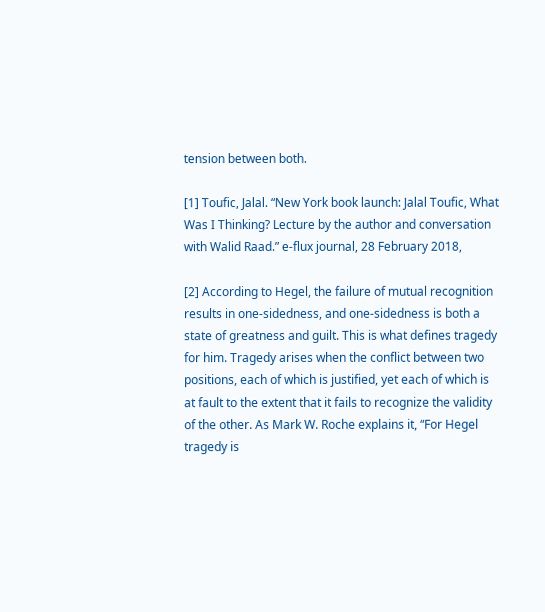tension between both.

[1] Toufic, Jalal. “New York book launch: Jalal Toufic, What Was I Thinking? Lecture by the author and conversation with Walid Raad.” e-flux journal, 28 February 2018,

[2] According to Hegel, the failure of mutual recognition results in one-sidedness, and one-sidedness is both a state of greatness and guilt. This is what defines tragedy for him. Tragedy arises when the conflict between two positions, each of which is justified, yet each of which is at fault to the extent that it fails to recognize the validity of the other. As Mark W. Roche explains it, “For Hegel tragedy is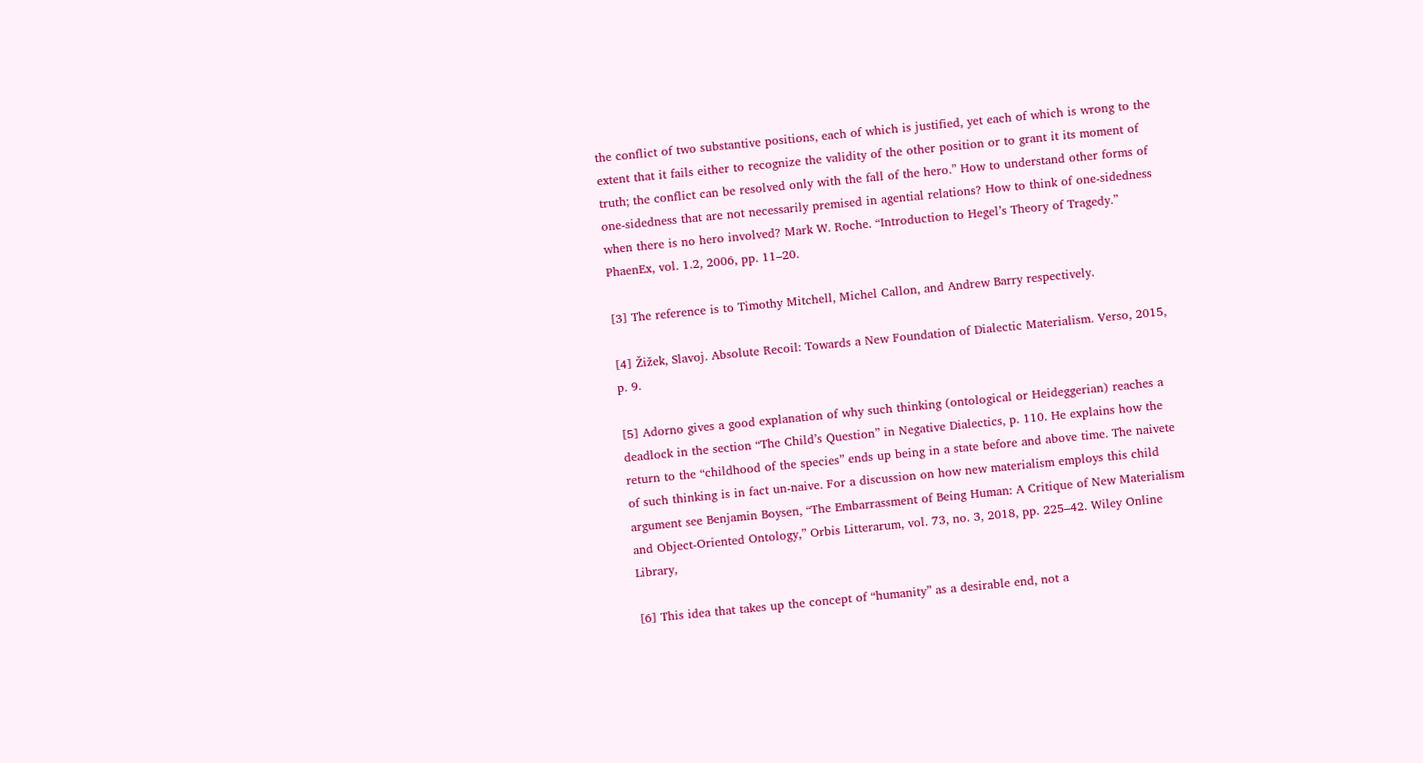the conflict of two substantive positions, each of which is justified, yet each of which is wrong to the extent that it fails either to recognize the validity of the other position or to grant it its moment of truth; the conflict can be resolved only with the fall of the hero.” How to understand other forms of one-sidedness that are not necessarily premised in agential relations? How to think of one-sidedness when there is no hero involved? Mark W. Roche. “Introduction to Hegel’s Theory of Tragedy.” PhaenEx, vol. 1.2, 2006, pp. 11–20.

[3] The reference is to Timothy Mitchell, Michel Callon, and Andrew Barry respectively.

[4] Žižek, Slavoj. Absolute Recoil: Towards a New Foundation of Dialectic Materialism. Verso, 2015, p. 9.

[5] Adorno gives a good explanation of why such thinking (ontological or Heideggerian) reaches a deadlock in the section “The Child’s Question” in Negative Dialectics, p. 110. He explains how the return to the “childhood of the species” ends up being in a state before and above time. The naivete of such thinking is in fact un-naive. For a discussion on how new materialism employs this child argument see Benjamin Boysen, “The Embarrassment of Being Human: A Critique of New Materialism and Object-Oriented Ontology,” Orbis Litterarum, vol. 73, no. 3, 2018, pp. 225–42. Wiley Online Library,

[6] This idea that takes up the concept of “humanity” as a desirable end, not a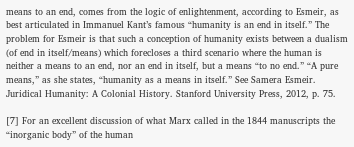means to an end, comes from the logic of enlightenment, according to Esmeir, as best articulated in Immanuel Kant’s famous “humanity is an end in itself.” The problem for Esmeir is that such a conception of humanity exists between a dualism (of end in itself/means) which forecloses a third scenario where the human is neither a means to an end, nor an end in itself, but a means “to no end.” “A pure means,” as she states, “humanity as a means in itself.” See Samera Esmeir. Juridical Humanity: A Colonial History. Stanford University Press, 2012, p. 75.

[7] For an excellent discussion of what Marx called in the 1844 manuscripts the “inorganic body” of the human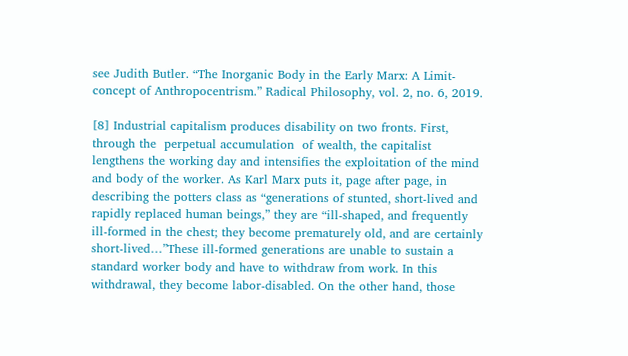see Judith Butler. “The Inorganic Body in the Early Marx: A Limit-concept of Anthropocentrism.” Radical Philosophy, vol. 2, no. 6, 2019.

[8] Industrial capitalism produces disability on two fronts. First, through the  perpetual accumulation  of wealth, the capitalist lengthens the working day and intensifies the exploitation of the mind and body of the worker. As Karl Marx puts it, page after page, in describing the potters class as “generations of stunted, short-lived and rapidly replaced human beings,” they are “ill-shaped, and frequently ill-formed in the chest; they become prematurely old, and are certainly short-lived…”These ill-formed generations are unable to sustain a standard worker body and have to withdraw from work. In this withdrawal, they become labor-disabled. On the other hand, those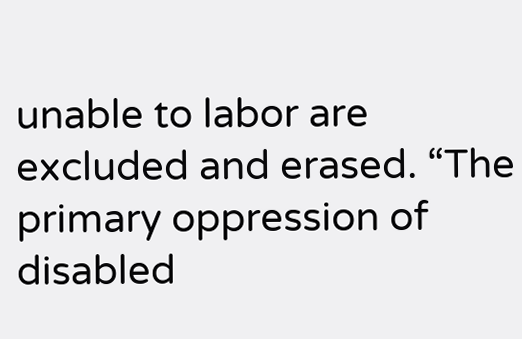unable to labor are excluded and erased. “The primary oppression of disabled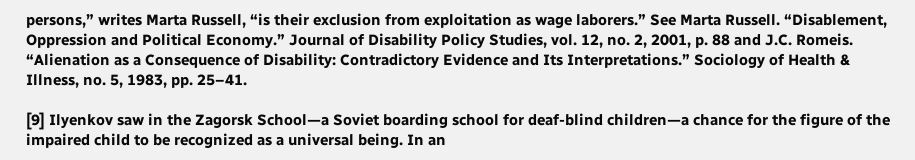persons,” writes Marta Russell, “is their exclusion from exploitation as wage laborers.” See Marta Russell. “Disablement, Oppression and Political Economy.” Journal of Disability Policy Studies, vol. 12, no. 2, 2001, p. 88 and J.C. Romeis. “Alienation as a Consequence of Disability: Contradictory Evidence and Its Interpretations.” Sociology of Health & Illness, no. 5, 1983, pp. 25–41.

[9] Ilyenkov saw in the Zagorsk School—a Soviet boarding school for deaf-blind children—a chance for the figure of the impaired child to be recognized as a universal being. In an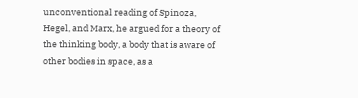unconventional reading of Spinoza, Hegel, and Marx, he argued for a theory of the thinking body, a body that is aware of other bodies in space, as a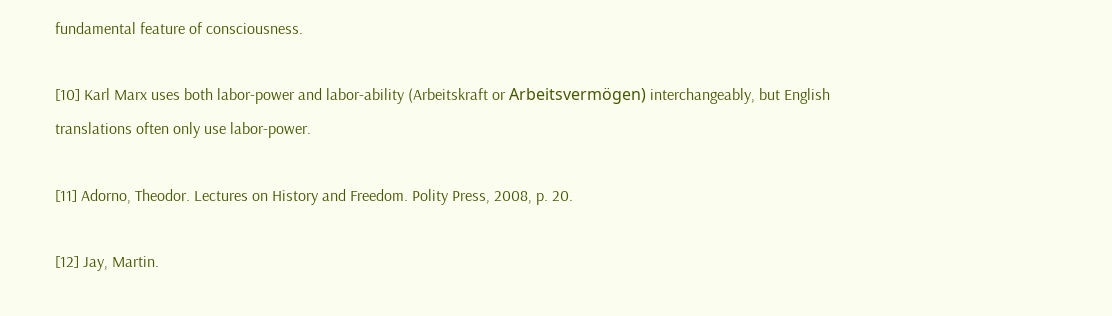fundamental feature of consciousness.

[10] Karl Marx uses both labor-power and labor-ability (Arbeitskraft or Arbeitsvermögen) interchangeably, but English translations often only use labor-power.

[11] Adorno, Theodor. Lectures on History and Freedom. Polity Press, 2008, p. 20.

[12] Jay, Martin.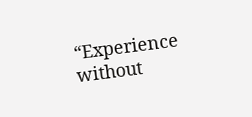“Experience without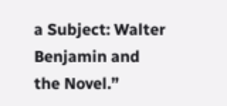a Subject: Walter Benjamin and the Novel.”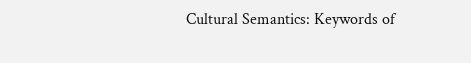Cultural Semantics: Keywords of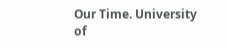Our Time. University of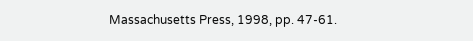Massachusetts Press, 1998, pp. 47-61.